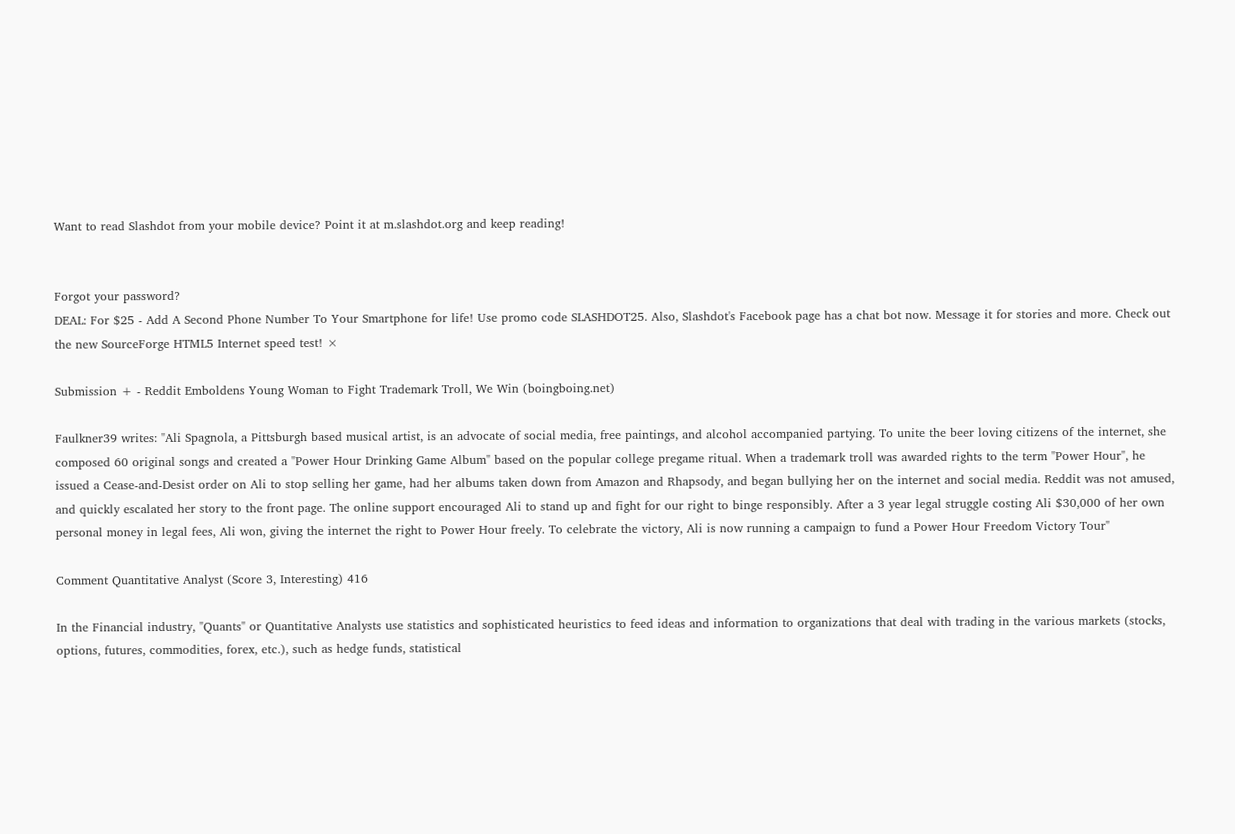Want to read Slashdot from your mobile device? Point it at m.slashdot.org and keep reading!


Forgot your password?
DEAL: For $25 - Add A Second Phone Number To Your Smartphone for life! Use promo code SLASHDOT25. Also, Slashdot's Facebook page has a chat bot now. Message it for stories and more. Check out the new SourceForge HTML5 Internet speed test! ×

Submission + - Reddit Emboldens Young Woman to Fight Trademark Troll, We Win (boingboing.net)

Faulkner39 writes: "Ali Spagnola, a Pittsburgh based musical artist, is an advocate of social media, free paintings, and alcohol accompanied partying. To unite the beer loving citizens of the internet, she composed 60 original songs and created a "Power Hour Drinking Game Album" based on the popular college pregame ritual. When a trademark troll was awarded rights to the term "Power Hour", he issued a Cease-and-Desist order on Ali to stop selling her game, had her albums taken down from Amazon and Rhapsody, and began bullying her on the internet and social media. Reddit was not amused, and quickly escalated her story to the front page. The online support encouraged Ali to stand up and fight for our right to binge responsibly. After a 3 year legal struggle costing Ali $30,000 of her own personal money in legal fees, Ali won, giving the internet the right to Power Hour freely. To celebrate the victory, Ali is now running a campaign to fund a Power Hour Freedom Victory Tour"

Comment Quantitative Analyst (Score 3, Interesting) 416

In the Financial industry, "Quants" or Quantitative Analysts use statistics and sophisticated heuristics to feed ideas and information to organizations that deal with trading in the various markets (stocks, options, futures, commodities, forex, etc.), such as hedge funds, statistical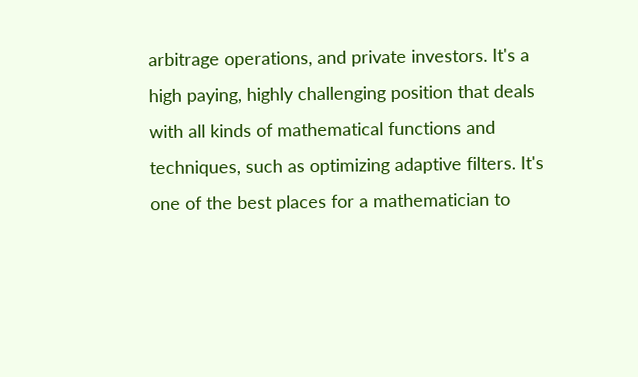arbitrage operations, and private investors. It's a high paying, highly challenging position that deals with all kinds of mathematical functions and techniques, such as optimizing adaptive filters. It's one of the best places for a mathematician to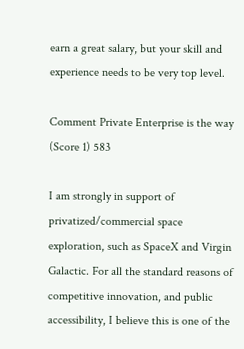earn a great salary, but your skill and experience needs to be very top level.

Comment Private Enterprise is the way (Score 1) 583

I am strongly in support of privatized/commercial space exploration, such as SpaceX and Virgin Galactic. For all the standard reasons of competitive innovation, and public accessibility, I believe this is one of the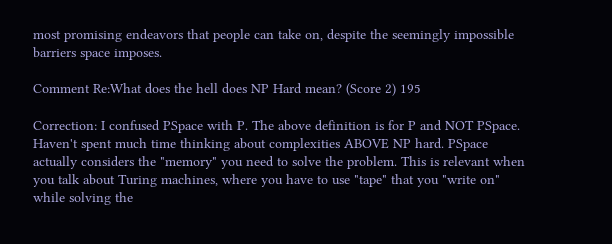most promising endeavors that people can take on, despite the seemingly impossible barriers space imposes.

Comment Re:What does the hell does NP Hard mean? (Score 2) 195

Correction: I confused PSpace with P. The above definition is for P and NOT PSpace. Haven't spent much time thinking about complexities ABOVE NP hard. PSpace actually considers the "memory" you need to solve the problem. This is relevant when you talk about Turing machines, where you have to use "tape" that you "write on" while solving the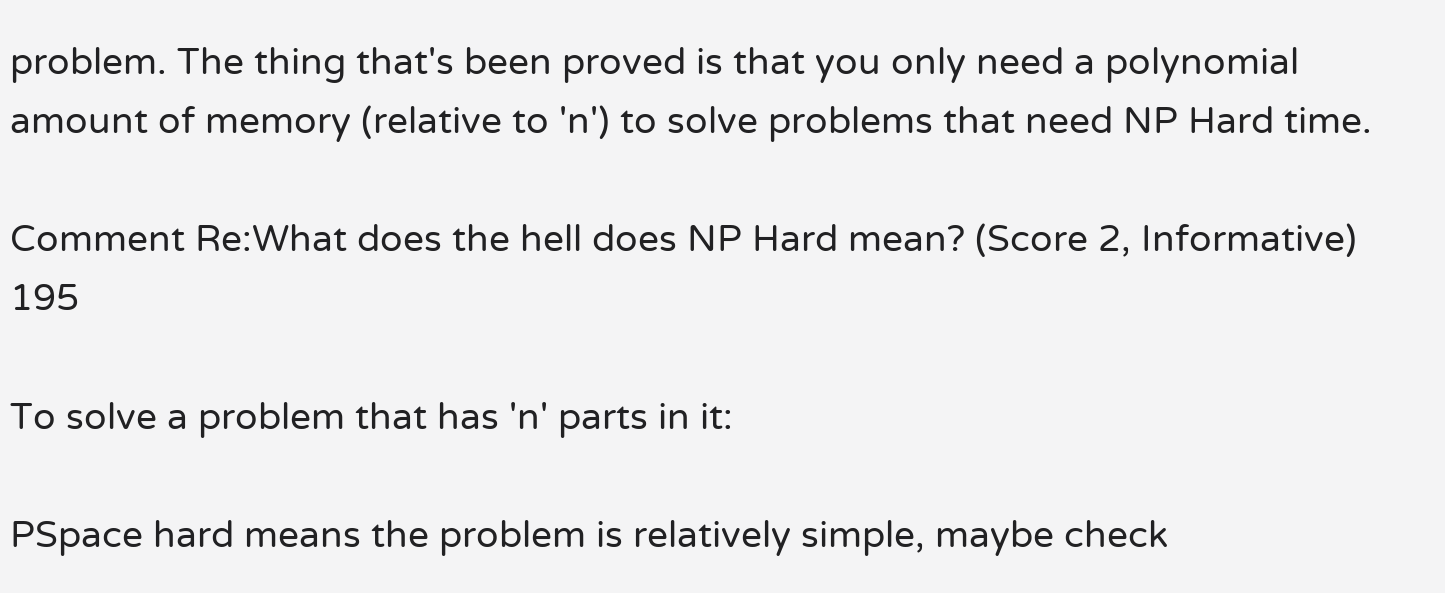problem. The thing that's been proved is that you only need a polynomial amount of memory (relative to 'n') to solve problems that need NP Hard time.

Comment Re:What does the hell does NP Hard mean? (Score 2, Informative) 195

To solve a problem that has 'n' parts in it:

PSpace hard means the problem is relatively simple, maybe check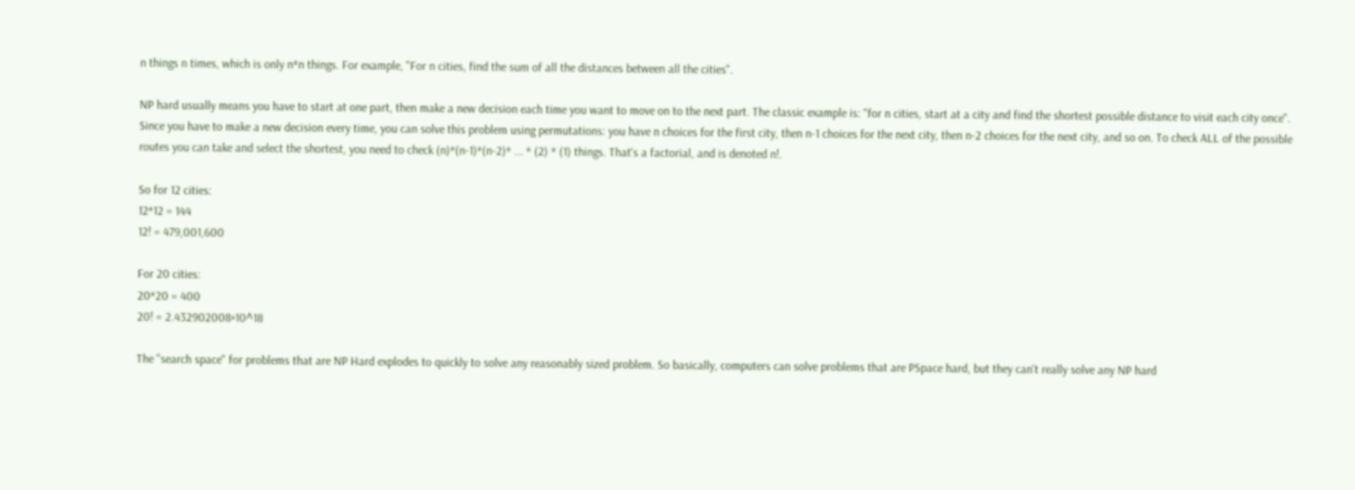n things n times, which is only n*n things. For example, "For n cities, find the sum of all the distances between all the cities".

NP hard usually means you have to start at one part, then make a new decision each time you want to move on to the next part. The classic example is: "for n cities, start at a city and find the shortest possible distance to visit each city once". Since you have to make a new decision every time, you can solve this problem using permutations: you have n choices for the first city, then n-1 choices for the next city, then n-2 choices for the next city, and so on. To check ALL of the possible routes you can take and select the shortest, you need to check (n)*(n-1)*(n-2)* ... * (2) * (1) things. That's a factorial, and is denoted n!.

So for 12 cities:
12*12 = 144
12! = 479,001,600

For 20 cities:
20*20 = 400
20! = 2.432902008×10^18

The "search space" for problems that are NP Hard explodes to quickly to solve any reasonably sized problem. So basically, computers can solve problems that are PSpace hard, but they can't really solve any NP hard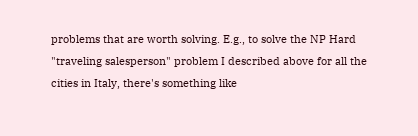problems that are worth solving. E.g., to solve the NP Hard "traveling salesperson" problem I described above for all the cities in Italy, there's something like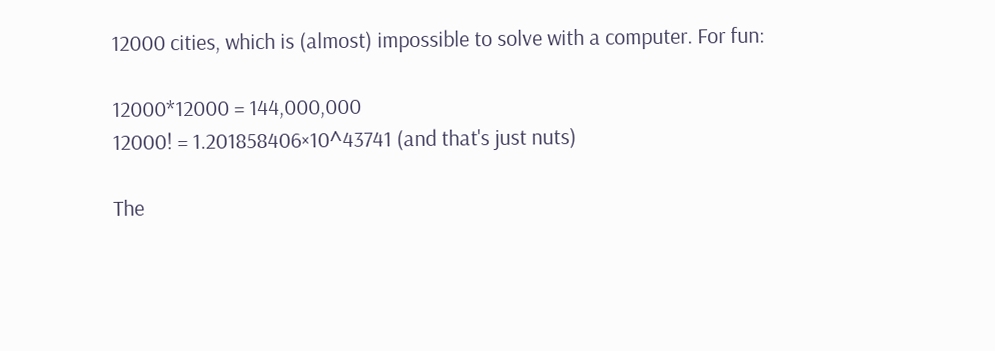12000 cities, which is (almost) impossible to solve with a computer. For fun:

12000*12000 = 144,000,000
12000! = 1.201858406×10^43741 (and that's just nuts)

The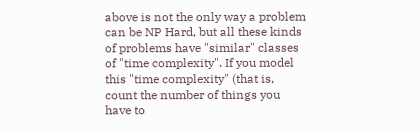above is not the only way a problem can be NP Hard, but all these kinds of problems have "similar" classes of "time complexity". If you model this "time complexity" (that is, count the number of things you have to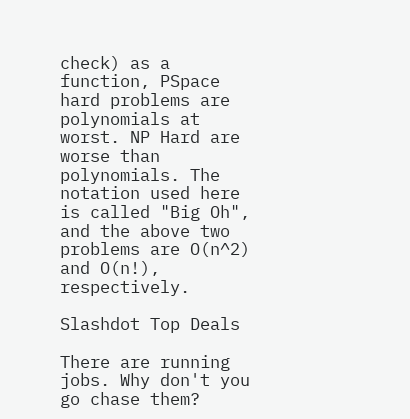check) as a function, PSpace hard problems are polynomials at worst. NP Hard are worse than polynomials. The notation used here is called "Big Oh", and the above two problems are O(n^2) and O(n!), respectively.

Slashdot Top Deals

There are running jobs. Why don't you go chase them?